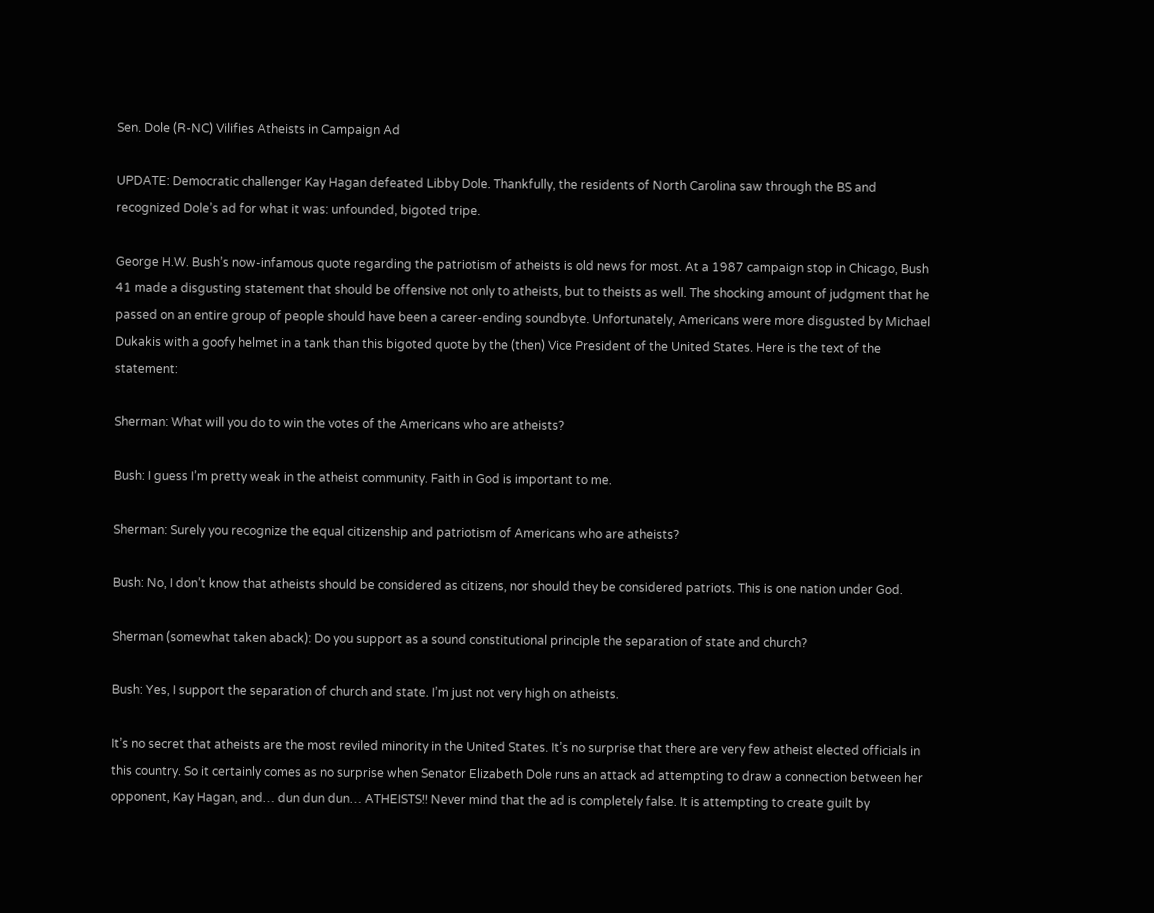Sen. Dole (R-NC) Vilifies Atheists in Campaign Ad

UPDATE: Democratic challenger Kay Hagan defeated Libby Dole. Thankfully, the residents of North Carolina saw through the BS and recognized Dole’s ad for what it was: unfounded, bigoted tripe.

George H.W. Bush’s now-infamous quote regarding the patriotism of atheists is old news for most. At a 1987 campaign stop in Chicago, Bush 41 made a disgusting statement that should be offensive not only to atheists, but to theists as well. The shocking amount of judgment that he passed on an entire group of people should have been a career-ending soundbyte. Unfortunately, Americans were more disgusted by Michael Dukakis with a goofy helmet in a tank than this bigoted quote by the (then) Vice President of the United States. Here is the text of the statement:

Sherman: What will you do to win the votes of the Americans who are atheists?

Bush: I guess I’m pretty weak in the atheist community. Faith in God is important to me.

Sherman: Surely you recognize the equal citizenship and patriotism of Americans who are atheists?

Bush: No, I don’t know that atheists should be considered as citizens, nor should they be considered patriots. This is one nation under God.

Sherman (somewhat taken aback): Do you support as a sound constitutional principle the separation of state and church?

Bush: Yes, I support the separation of church and state. I’m just not very high on atheists.

It’s no secret that atheists are the most reviled minority in the United States. It’s no surprise that there are very few atheist elected officials in this country. So it certainly comes as no surprise when Senator Elizabeth Dole runs an attack ad attempting to draw a connection between her opponent, Kay Hagan, and… dun dun dun… ATHEISTS!! Never mind that the ad is completely false. It is attempting to create guilt by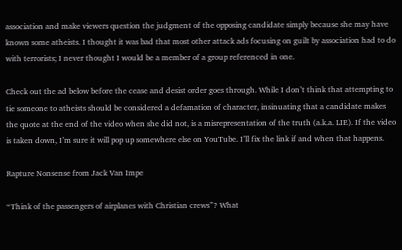association and make viewers question the judgment of the opposing candidate simply because she may have known some atheists. I thought it was bad that most other attack ads focusing on guilt by association had to do with terrorists; I never thought I would be a member of a group referenced in one.

Check out the ad below before the cease and desist order goes through. While I don’t think that attempting to tie someone to atheists should be considered a defamation of character, insinuating that a candidate makes the quote at the end of the video when she did not, is a misrepresentation of the truth (a.k.a. LIE). If the video is taken down, I’m sure it will pop up somewhere else on YouTube. I’ll fix the link if and when that happens.

Rapture Nonsense from Jack Van Impe

“Think of the passengers of airplanes with Christian crews”? What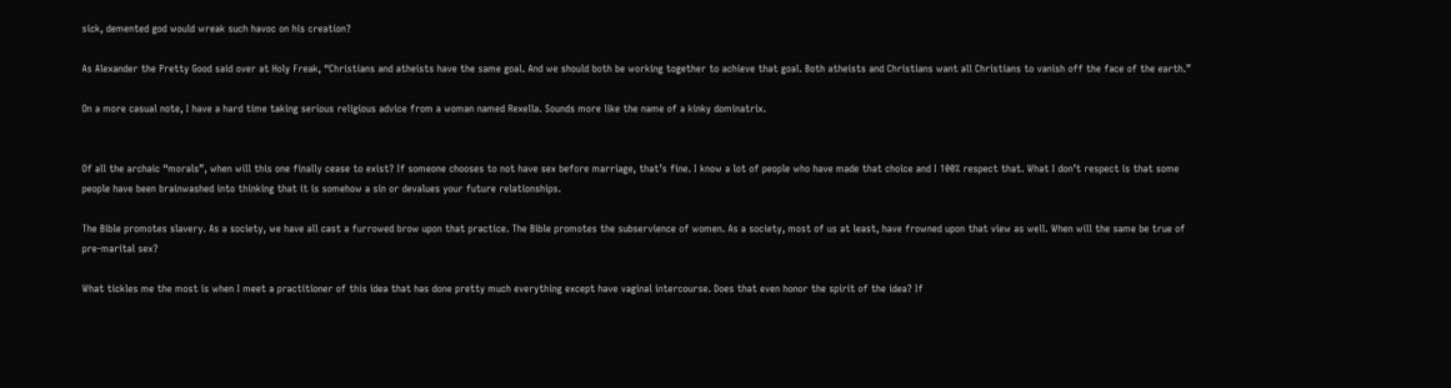sick, demented god would wreak such havoc on his creation?

As Alexander the Pretty Good said over at Holy Freak, “Christians and atheists have the same goal. And we should both be working together to achieve that goal. Both atheists and Christians want all Christians to vanish off the face of the earth.”

On a more casual note, I have a hard time taking serious religious advice from a woman named Rexella. Sounds more like the name of a kinky dominatrix.


Of all the archaic “morals”, when will this one finally cease to exist? If someone chooses to not have sex before marriage, that’s fine. I know a lot of people who have made that choice and I 100% respect that. What I don’t respect is that some people have been brainwashed into thinking that it is somehow a sin or devalues your future relationships.

The Bible promotes slavery. As a society, we have all cast a furrowed brow upon that practice. The Bible promotes the subservience of women. As a society, most of us at least, have frowned upon that view as well. When will the same be true of pre-marital sex?

What tickles me the most is when I meet a practitioner of this idea that has done pretty much everything except have vaginal intercourse. Does that even honor the spirit of the idea? If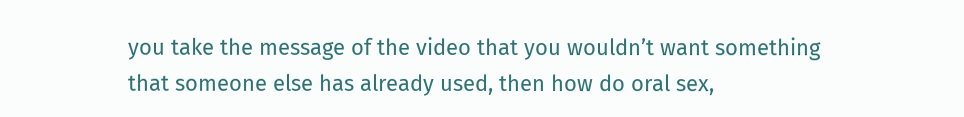you take the message of the video that you wouldn’t want something that someone else has already used, then how do oral sex,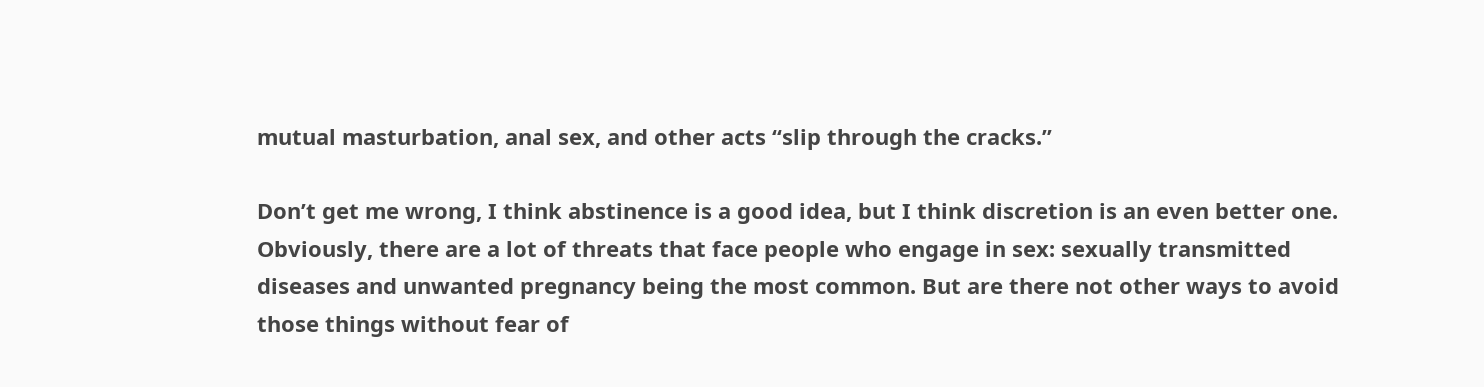mutual masturbation, anal sex, and other acts “slip through the cracks.”

Don’t get me wrong, I think abstinence is a good idea, but I think discretion is an even better one. Obviously, there are a lot of threats that face people who engage in sex: sexually transmitted diseases and unwanted pregnancy being the most common. But are there not other ways to avoid those things without fear of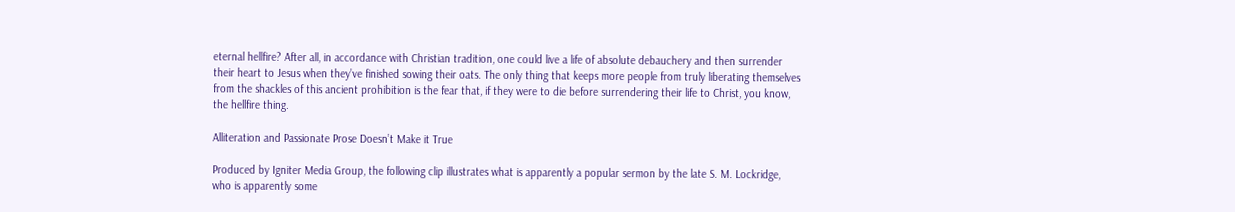eternal hellfire? After all, in accordance with Christian tradition, one could live a life of absolute debauchery and then surrender their heart to Jesus when they’ve finished sowing their oats. The only thing that keeps more people from truly liberating themselves from the shackles of this ancient prohibition is the fear that, if they were to die before surrendering their life to Christ, you know, the hellfire thing.

Alliteration and Passionate Prose Doesn’t Make it True

Produced by Igniter Media Group, the following clip illustrates what is apparently a popular sermon by the late S. M. Lockridge, who is apparently some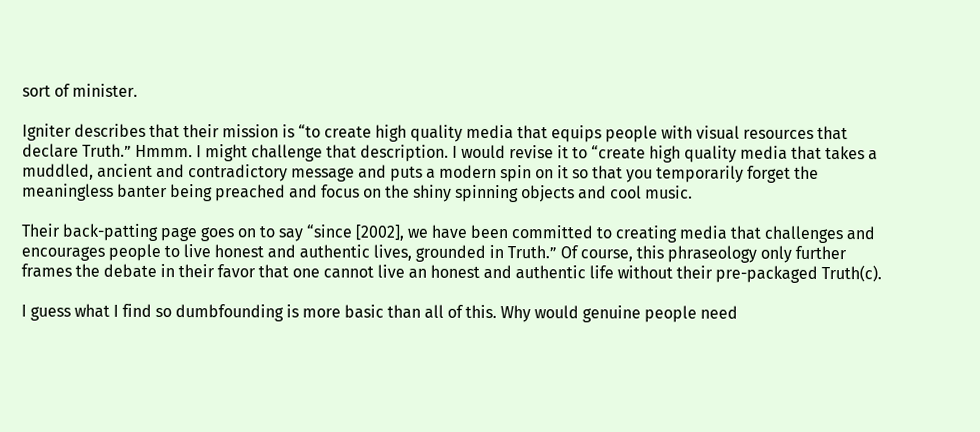sort of minister.

Igniter describes that their mission is “to create high quality media that equips people with visual resources that declare Truth.” Hmmm. I might challenge that description. I would revise it to “create high quality media that takes a muddled, ancient and contradictory message and puts a modern spin on it so that you temporarily forget the meaningless banter being preached and focus on the shiny spinning objects and cool music.

Their back-patting page goes on to say “since [2002], we have been committed to creating media that challenges and encourages people to live honest and authentic lives, grounded in Truth.” Of course, this phraseology only further frames the debate in their favor that one cannot live an honest and authentic life without their pre-packaged Truth(c).

I guess what I find so dumbfounding is more basic than all of this. Why would genuine people need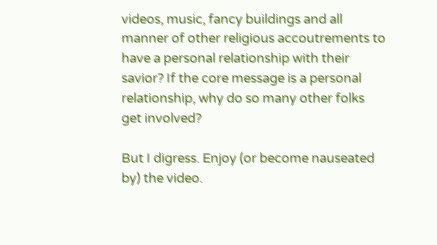videos, music, fancy buildings and all manner of other religious accoutrements to have a personal relationship with their savior? If the core message is a personal relationship, why do so many other folks get involved?

But I digress. Enjoy (or become nauseated by) the video.